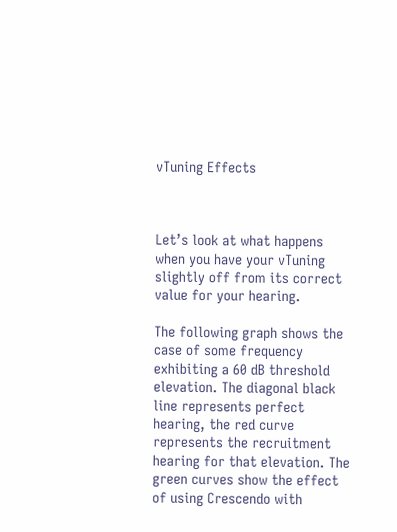vTuning Effects



Let’s look at what happens when you have your vTuning slightly off from its correct value for your hearing.

The following graph shows the case of some frequency exhibiting a 60 dB threshold elevation. The diagonal black line represents perfect hearing, the red curve represents the recruitment hearing for that elevation. The green curves show the effect of using Crescendo with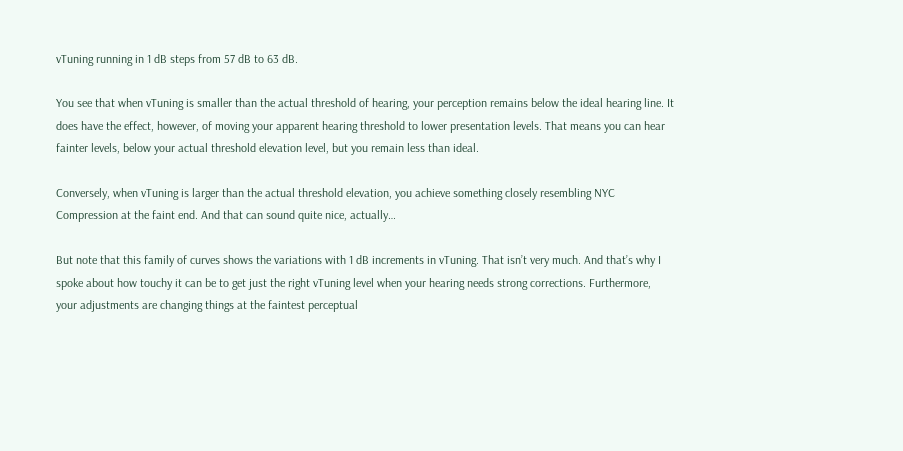vTuning running in 1 dB steps from 57 dB to 63 dB.

You see that when vTuning is smaller than the actual threshold of hearing, your perception remains below the ideal hearing line. It does have the effect, however, of moving your apparent hearing threshold to lower presentation levels. That means you can hear fainter levels, below your actual threshold elevation level, but you remain less than ideal.

Conversely, when vTuning is larger than the actual threshold elevation, you achieve something closely resembling NYC Compression at the faint end. And that can sound quite nice, actually…

But note that this family of curves shows the variations with 1 dB increments in vTuning. That isn’t very much. And that’s why I spoke about how touchy it can be to get just the right vTuning level when your hearing needs strong corrections. Furthermore, your adjustments are changing things at the faintest perceptual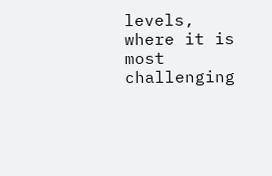levels, where it is most challenging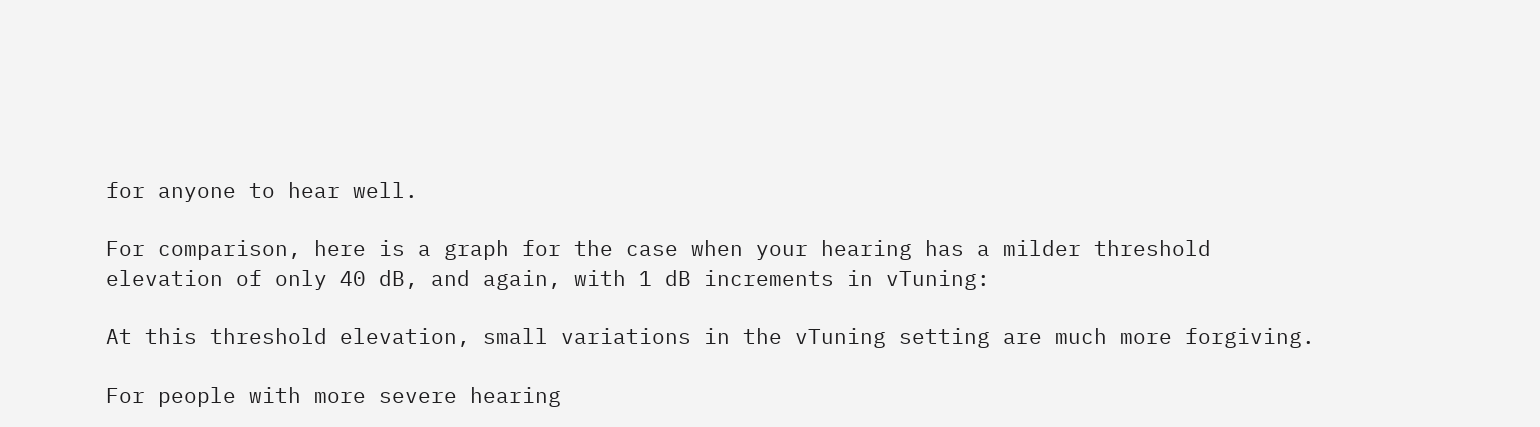for anyone to hear well.

For comparison, here is a graph for the case when your hearing has a milder threshold elevation of only 40 dB, and again, with 1 dB increments in vTuning:

At this threshold elevation, small variations in the vTuning setting are much more forgiving.

For people with more severe hearing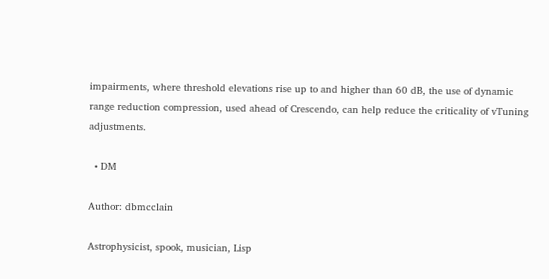impairments, where threshold elevations rise up to and higher than 60 dB, the use of dynamic range reduction compression, used ahead of Crescendo, can help reduce the criticality of vTuning adjustments.

  • DM

Author: dbmcclain

Astrophysicist, spook, musician, Lisp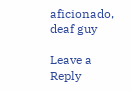aficionado, deaf guy

Leave a Reply